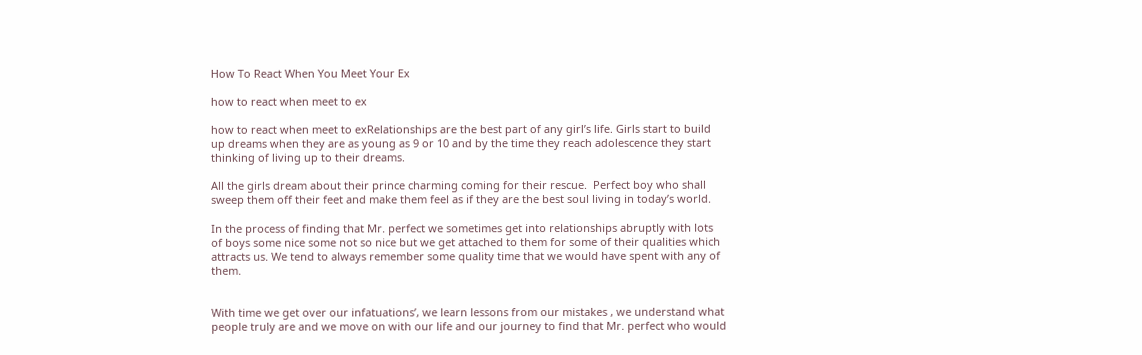How To React When You Meet Your Ex

how to react when meet to ex

how to react when meet to exRelationships are the best part of any girl’s life. Girls start to build up dreams when they are as young as 9 or 10 and by the time they reach adolescence they start thinking of living up to their dreams.

All the girls dream about their prince charming coming for their rescue.  Perfect boy who shall sweep them off their feet and make them feel as if they are the best soul living in today’s world.

In the process of finding that Mr. perfect we sometimes get into relationships abruptly with lots of boys some nice some not so nice but we get attached to them for some of their qualities which attracts us. We tend to always remember some quality time that we would have spent with any of them.


With time we get over our infatuations’, we learn lessons from our mistakes , we understand what people truly are and we move on with our life and our journey to find that Mr. perfect who would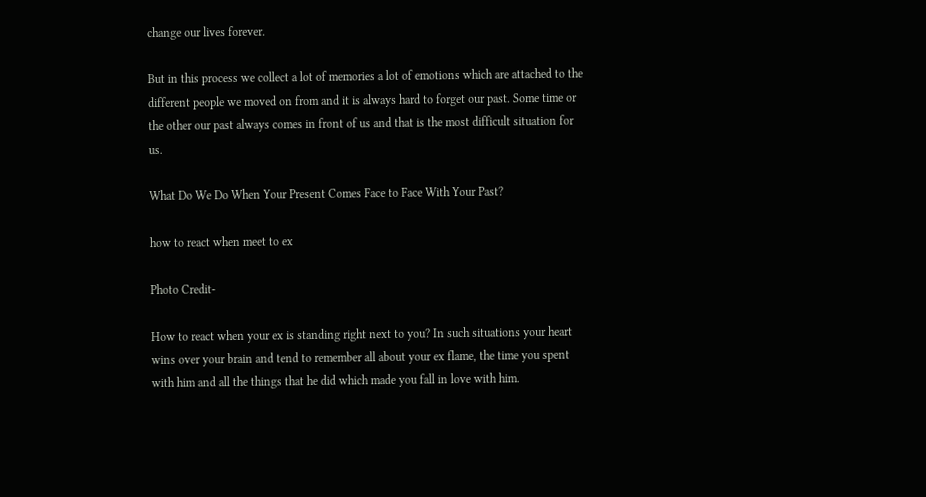change our lives forever.

But in this process we collect a lot of memories a lot of emotions which are attached to the different people we moved on from and it is always hard to forget our past. Some time or the other our past always comes in front of us and that is the most difficult situation for us.

What Do We Do When Your Present Comes Face to Face With Your Past?

how to react when meet to ex

Photo Credit-

How to react when your ex is standing right next to you? In such situations your heart wins over your brain and tend to remember all about your ex flame, the time you spent with him and all the things that he did which made you fall in love with him.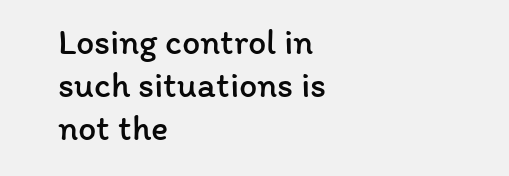Losing control in such situations is not the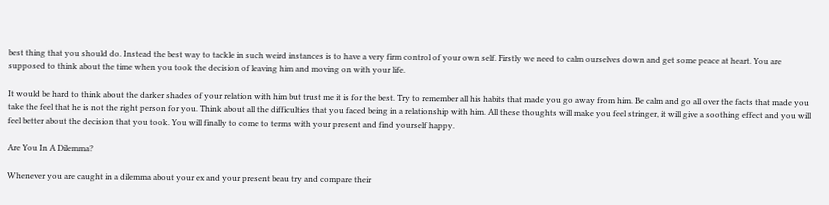best thing that you should do. Instead the best way to tackle in such weird instances is to have a very firm control of your own self. Firstly we need to calm ourselves down and get some peace at heart. You are supposed to think about the time when you took the decision of leaving him and moving on with your life.

It would be hard to think about the darker shades of your relation with him but trust me it is for the best. Try to remember all his habits that made you go away from him. Be calm and go all over the facts that made you take the feel that he is not the right person for you. Think about all the difficulties that you faced being in a relationship with him. All these thoughts will make you feel stringer, it will give a soothing effect and you will feel better about the decision that you took. You will finally to come to terms with your present and find yourself happy.

Are You In A Dilemma?

Whenever you are caught in a dilemma about your ex and your present beau try and compare their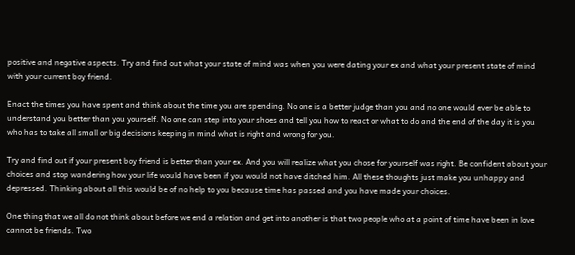positive and negative aspects. Try and find out what your state of mind was when you were dating your ex and what your present state of mind with your current boy friend.

Enact the times you have spent and think about the time you are spending. No one is a better judge than you and no one would ever be able to understand you better than you yourself. No one can step into your shoes and tell you how to react or what to do and the end of the day it is you who has to take all small or big decisions keeping in mind what is right and wrong for you.

Try and find out if your present boy friend is better than your ex. And you will realize what you chose for yourself was right. Be confident about your choices and stop wandering how your life would have been if you would not have ditched him. All these thoughts just make you unhappy and depressed. Thinking about all this would be of no help to you because time has passed and you have made your choices.

One thing that we all do not think about before we end a relation and get into another is that two people who at a point of time have been in love cannot be friends. Two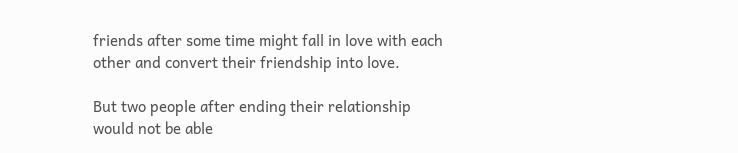friends after some time might fall in love with each other and convert their friendship into love.

But two people after ending their relationship would not be able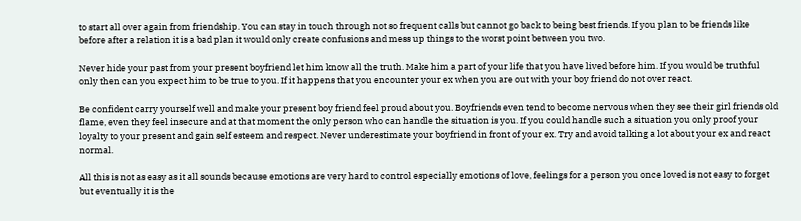to start all over again from friendship. You can stay in touch through not so frequent calls but cannot go back to being best friends. If you plan to be friends like before after a relation it is a bad plan it would only create confusions and mess up things to the worst point between you two.

Never hide your past from your present boyfriend let him know all the truth. Make him a part of your life that you have lived before him. If you would be truthful only then can you expect him to be true to you. If it happens that you encounter your ex when you are out with your boy friend do not over react.

Be confident carry yourself well and make your present boy friend feel proud about you. Boyfriends even tend to become nervous when they see their girl friends old flame, even they feel insecure and at that moment the only person who can handle the situation is you. If you could handle such a situation you only proof your loyalty to your present and gain self esteem and respect. Never underestimate your boyfriend in front of your ex. Try and avoid talking a lot about your ex and react normal.

All this is not as easy as it all sounds because emotions are very hard to control especially emotions of love, feelings for a person you once loved is not easy to forget but eventually it is the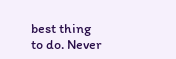best thing to do. Never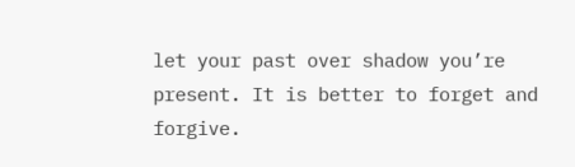let your past over shadow you’re present. It is better to forget and forgive.